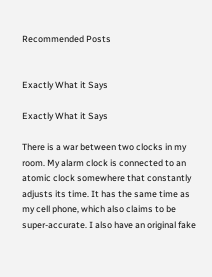Recommended Posts


Exactly What it Says

Exactly What it Says

There is a war between two clocks in my room. My alarm clock is connected to an atomic clock somewhere that constantly adjusts its time. It has the same time as my cell phone, which also claims to be super-accurate. I also have an original fake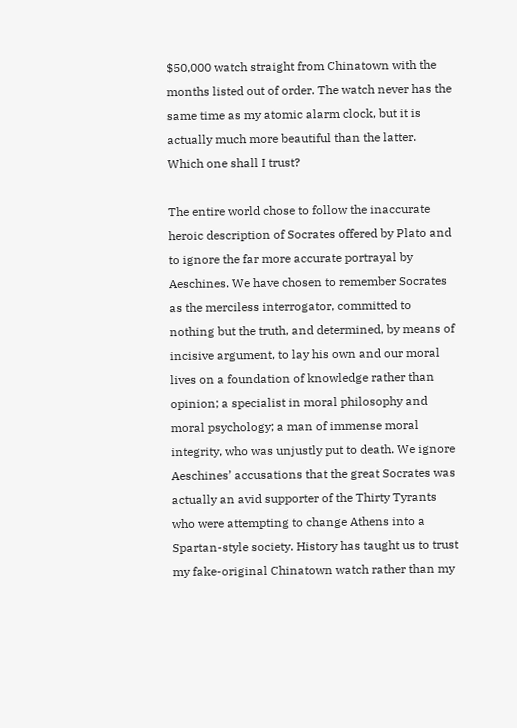$50,000 watch straight from Chinatown with the months listed out of order. The watch never has the same time as my atomic alarm clock, but it is actually much more beautiful than the latter. Which one shall I trust?

The entire world chose to follow the inaccurate heroic description of Socrates offered by Plato and to ignore the far more accurate portrayal by Aeschines. We have chosen to remember Socrates as the merciless interrogator, committed to nothing but the truth, and determined, by means of incisive argument, to lay his own and our moral lives on a foundation of knowledge rather than opinion; a specialist in moral philosophy and moral psychology; a man of immense moral integrity, who was unjustly put to death. We ignore Aeschines’ accusations that the great Socrates was actually an avid supporter of the Thirty Tyrants who were attempting to change Athens into a Spartan-style society. History has taught us to trust my fake-original Chinatown watch rather than my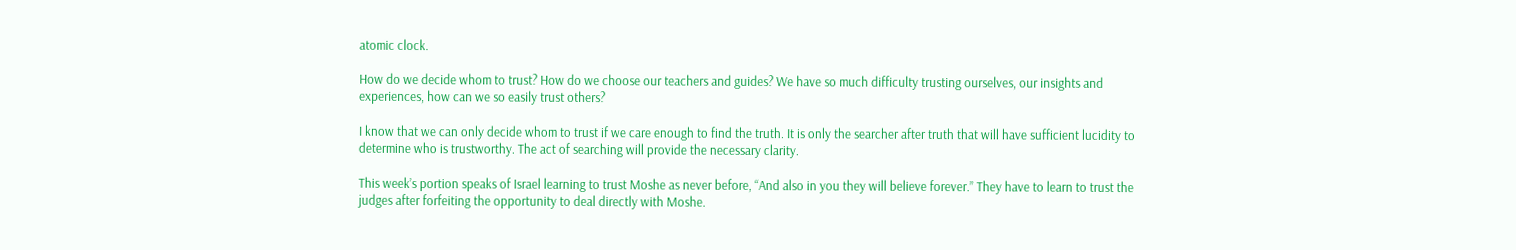atomic clock.

How do we decide whom to trust? How do we choose our teachers and guides? We have so much difficulty trusting ourselves, our insights and experiences, how can we so easily trust others?

I know that we can only decide whom to trust if we care enough to find the truth. It is only the searcher after truth that will have sufficient lucidity to determine who is trustworthy. The act of searching will provide the necessary clarity.

This week’s portion speaks of Israel learning to trust Moshe as never before, “And also in you they will believe forever.” They have to learn to trust the judges after forfeiting the opportunity to deal directly with Moshe.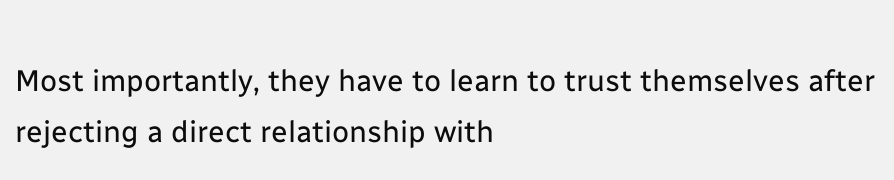Most importantly, they have to learn to trust themselves after rejecting a direct relationship with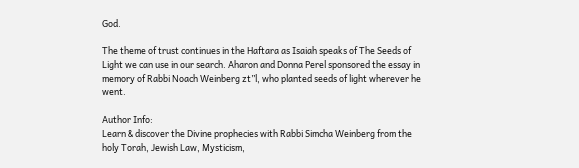God.

The theme of trust continues in the Haftara as Isaiah speaks of The Seeds of Light we can use in our search. Aharon and Donna Perel sponsored the essay in memory of Rabbi Noach Weinberg zt”l, who planted seeds of light wherever he went.

Author Info:
Learn & discover the Divine prophecies with Rabbi Simcha Weinberg from the holy Torah, Jewish Law, Mysticism,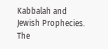Kabbalah and Jewish Prophecies. The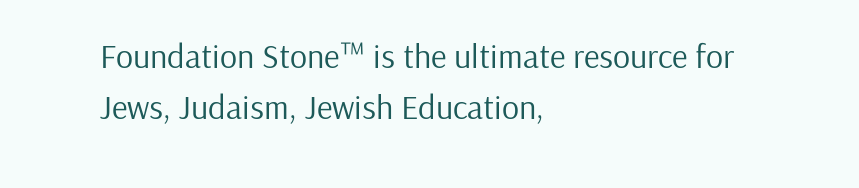Foundation Stone™ is the ultimate resource for Jews, Judaism, Jewish Education,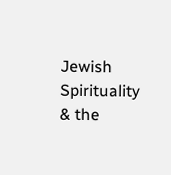Jewish Spirituality & the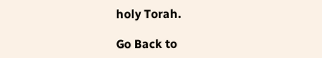holy Torah.

Go Back to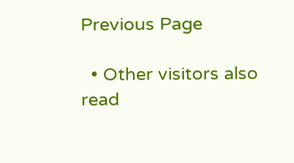Previous Page

  • Other visitors also read